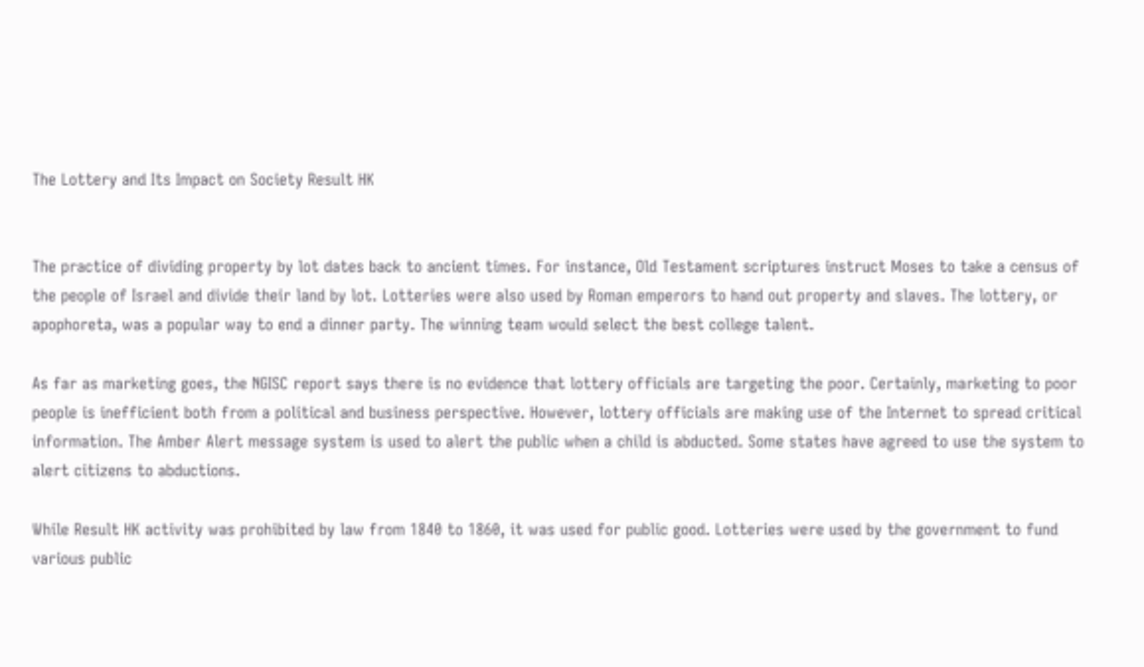The Lottery and Its Impact on Society Result HK


The practice of dividing property by lot dates back to ancient times. For instance, Old Testament scriptures instruct Moses to take a census of the people of Israel and divide their land by lot. Lotteries were also used by Roman emperors to hand out property and slaves. The lottery, or apophoreta, was a popular way to end a dinner party. The winning team would select the best college talent.

As far as marketing goes, the NGISC report says there is no evidence that lottery officials are targeting the poor. Certainly, marketing to poor people is inefficient both from a political and business perspective. However, lottery officials are making use of the Internet to spread critical information. The Amber Alert message system is used to alert the public when a child is abducted. Some states have agreed to use the system to alert citizens to abductions.

While Result HK activity was prohibited by law from 1840 to 1860, it was used for public good. Lotteries were used by the government to fund various public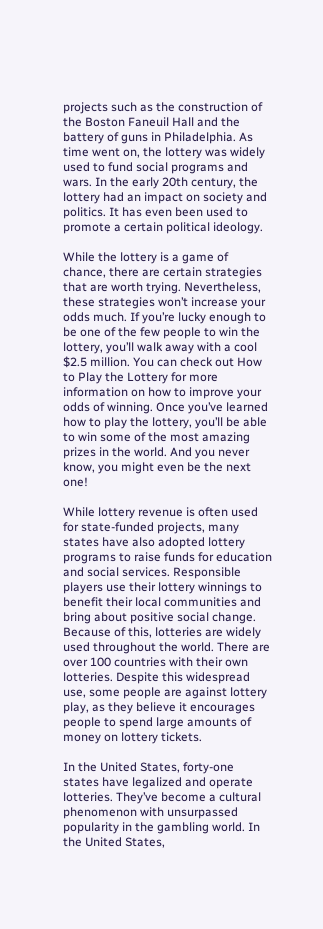projects such as the construction of the Boston Faneuil Hall and the battery of guns in Philadelphia. As time went on, the lottery was widely used to fund social programs and wars. In the early 20th century, the lottery had an impact on society and politics. It has even been used to promote a certain political ideology.

While the lottery is a game of chance, there are certain strategies that are worth trying. Nevertheless, these strategies won’t increase your odds much. If you’re lucky enough to be one of the few people to win the lottery, you’ll walk away with a cool $2.5 million. You can check out How to Play the Lottery for more information on how to improve your odds of winning. Once you’ve learned how to play the lottery, you’ll be able to win some of the most amazing prizes in the world. And you never know, you might even be the next one!

While lottery revenue is often used for state-funded projects, many states have also adopted lottery programs to raise funds for education and social services. Responsible players use their lottery winnings to benefit their local communities and bring about positive social change. Because of this, lotteries are widely used throughout the world. There are over 100 countries with their own lotteries. Despite this widespread use, some people are against lottery play, as they believe it encourages people to spend large amounts of money on lottery tickets.

In the United States, forty-one states have legalized and operate lotteries. They’ve become a cultural phenomenon with unsurpassed popularity in the gambling world. In the United States,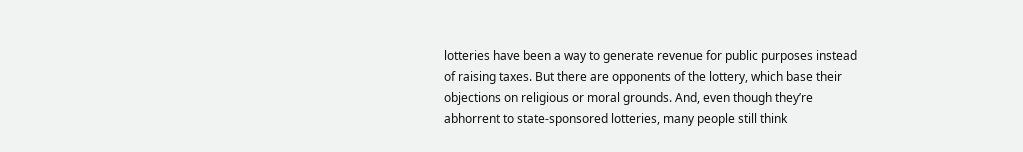lotteries have been a way to generate revenue for public purposes instead of raising taxes. But there are opponents of the lottery, which base their objections on religious or moral grounds. And, even though they’re abhorrent to state-sponsored lotteries, many people still think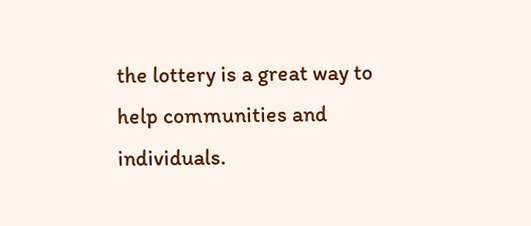the lottery is a great way to help communities and individuals.